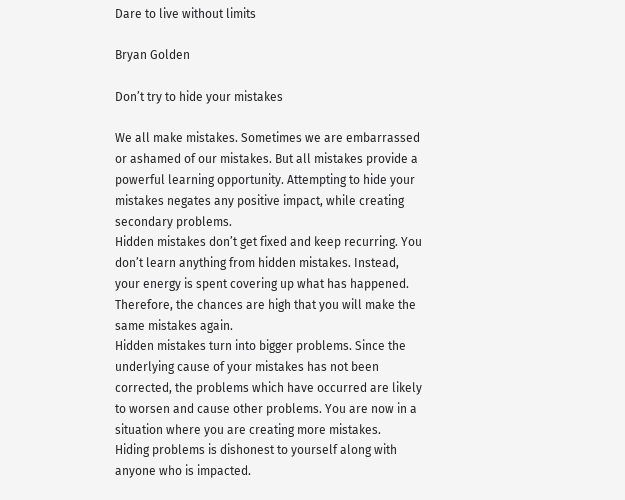Dare to live without limits

Bryan Golden

Don’t try to hide your mistakes

We all make mistakes. Sometimes we are embarrassed or ashamed of our mistakes. But all mistakes provide a powerful learning opportunity. Attempting to hide your mistakes negates any positive impact, while creating secondary problems.
Hidden mistakes don’t get fixed and keep recurring. You don’t learn anything from hidden mistakes. Instead, your energy is spent covering up what has happened. Therefore, the chances are high that you will make the same mistakes again.
Hidden mistakes turn into bigger problems. Since the underlying cause of your mistakes has not been corrected, the problems which have occurred are likely to worsen and cause other problems. You are now in a situation where you are creating more mistakes.
Hiding problems is dishonest to yourself along with anyone who is impacted.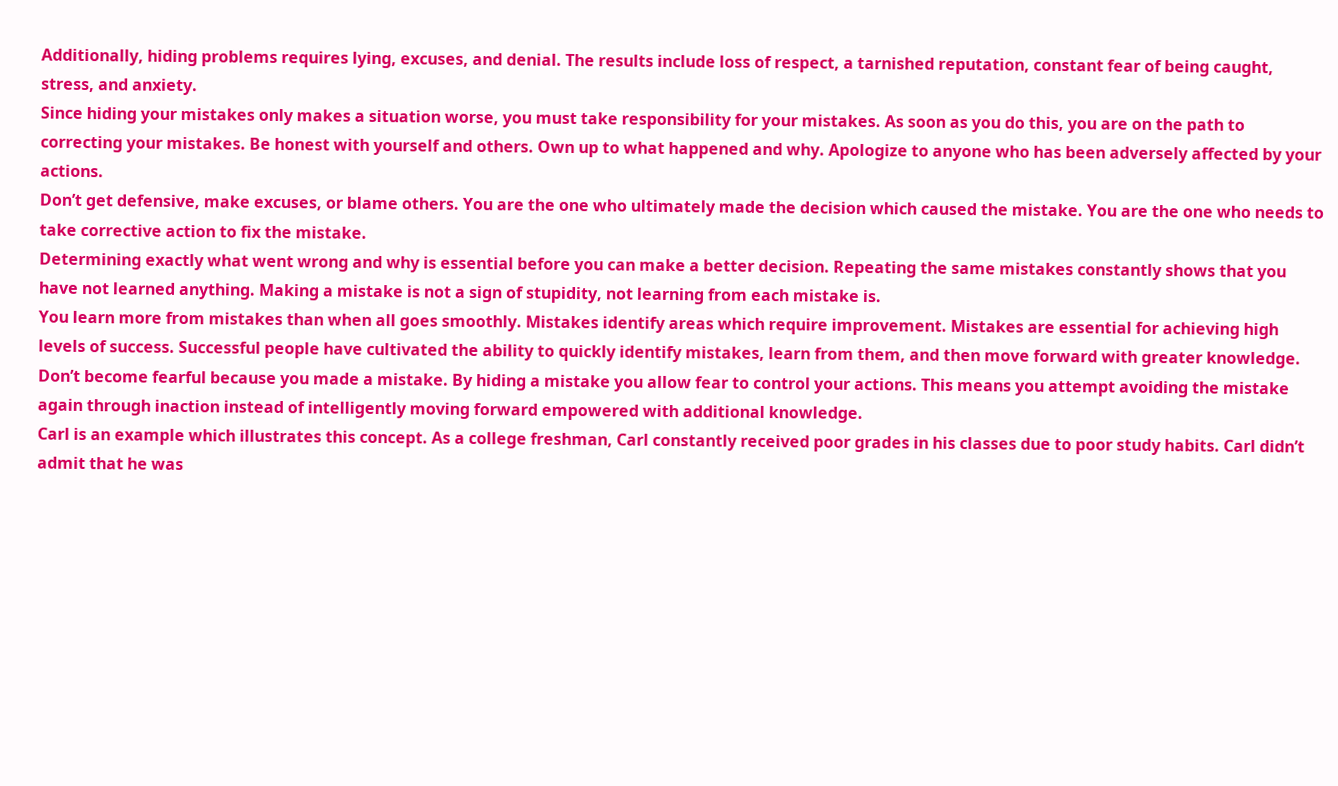Additionally, hiding problems requires lying, excuses, and denial. The results include loss of respect, a tarnished reputation, constant fear of being caught, stress, and anxiety.
Since hiding your mistakes only makes a situation worse, you must take responsibility for your mistakes. As soon as you do this, you are on the path to correcting your mistakes. Be honest with yourself and others. Own up to what happened and why. Apologize to anyone who has been adversely affected by your actions.
Don’t get defensive, make excuses, or blame others. You are the one who ultimately made the decision which caused the mistake. You are the one who needs to take corrective action to fix the mistake.
Determining exactly what went wrong and why is essential before you can make a better decision. Repeating the same mistakes constantly shows that you have not learned anything. Making a mistake is not a sign of stupidity, not learning from each mistake is.
You learn more from mistakes than when all goes smoothly. Mistakes identify areas which require improvement. Mistakes are essential for achieving high levels of success. Successful people have cultivated the ability to quickly identify mistakes, learn from them, and then move forward with greater knowledge.
Don’t become fearful because you made a mistake. By hiding a mistake you allow fear to control your actions. This means you attempt avoiding the mistake again through inaction instead of intelligently moving forward empowered with additional knowledge.
Carl is an example which illustrates this concept. As a college freshman, Carl constantly received poor grades in his classes due to poor study habits. Carl didn’t admit that he was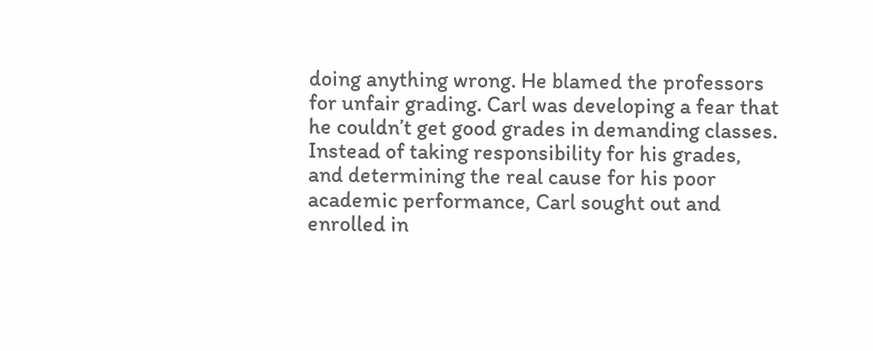doing anything wrong. He blamed the professors for unfair grading. Carl was developing a fear that he couldn’t get good grades in demanding classes.
Instead of taking responsibility for his grades, and determining the real cause for his poor academic performance, Carl sought out and enrolled in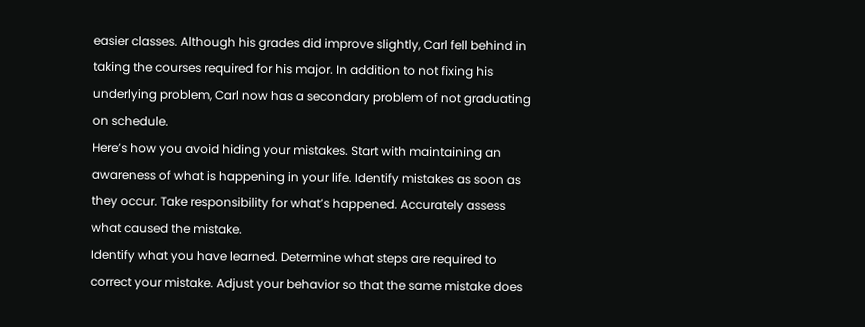easier classes. Although his grades did improve slightly, Carl fell behind in taking the courses required for his major. In addition to not fixing his underlying problem, Carl now has a secondary problem of not graduating on schedule.
Here’s how you avoid hiding your mistakes. Start with maintaining an awareness of what is happening in your life. Identify mistakes as soon as they occur. Take responsibility for what’s happened. Accurately assess what caused the mistake.
Identify what you have learned. Determine what steps are required to correct your mistake. Adjust your behavior so that the same mistake does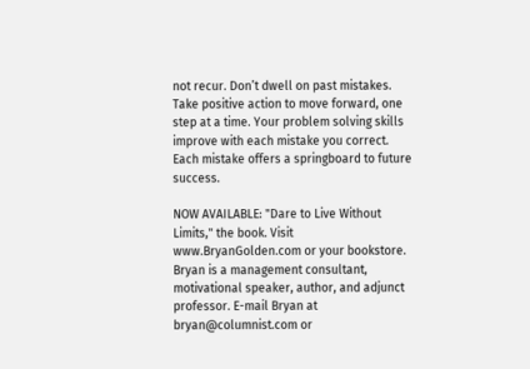not recur. Don’t dwell on past mistakes. Take positive action to move forward, one step at a time. Your problem solving skills improve with each mistake you correct. Each mistake offers a springboard to future success.

NOW AVAILABLE: "Dare to Live Without Limits," the book. Visit www.BryanGolden.com or your bookstore. Bryan is a management consultant, motivational speaker, author, and adjunct professor. E-mail Bryan at bryan@columnist.com or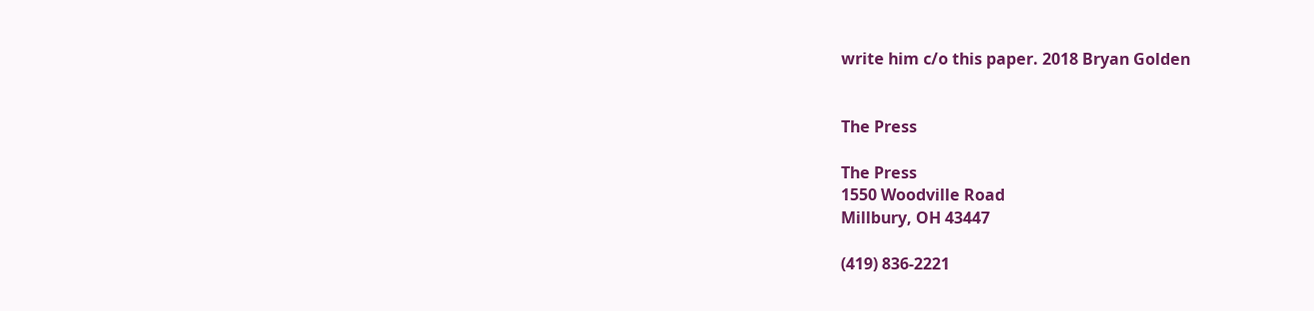write him c/o this paper. 2018 Bryan Golden


The Press

The Press
1550 Woodville Road
Millbury, OH 43447

(419) 836-2221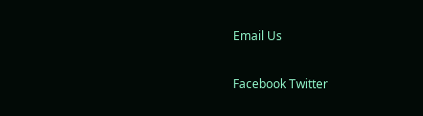Email Us

Facebook Twitter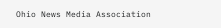Ohio News Media Association